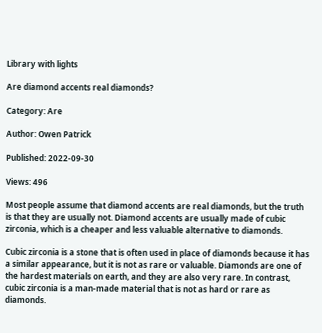Library with lights

Are diamond accents real diamonds?

Category: Are

Author: Owen Patrick

Published: 2022-09-30

Views: 496

Most people assume that diamond accents are real diamonds, but the truth is that they are usually not. Diamond accents are usually made of cubic zirconia, which is a cheaper and less valuable alternative to diamonds.

Cubic zirconia is a stone that is often used in place of diamonds because it has a similar appearance, but it is not as rare or valuable. Diamonds are one of the hardest materials on earth, and they are also very rare. In contrast, cubic zirconia is a man-made material that is not as hard or rare as diamonds.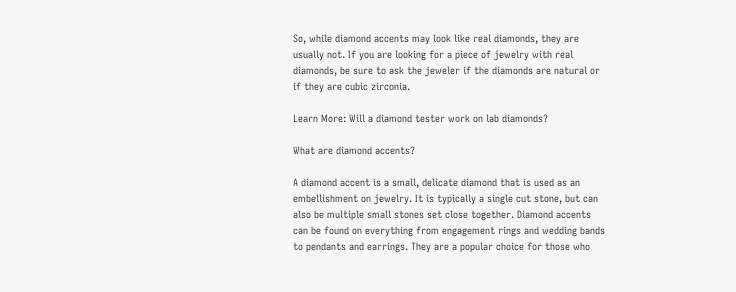So, while diamond accents may look like real diamonds, they are usually not. If you are looking for a piece of jewelry with real diamonds, be sure to ask the jeweler if the diamonds are natural or if they are cubic zirconia.

Learn More: Will a diamond tester work on lab diamonds?

What are diamond accents?

A diamond accent is a small, delicate diamond that is used as an embellishment on jewelry. It is typically a single cut stone, but can also be multiple small stones set close together. Diamond accents can be found on everything from engagement rings and wedding bands to pendants and earrings. They are a popular choice for those who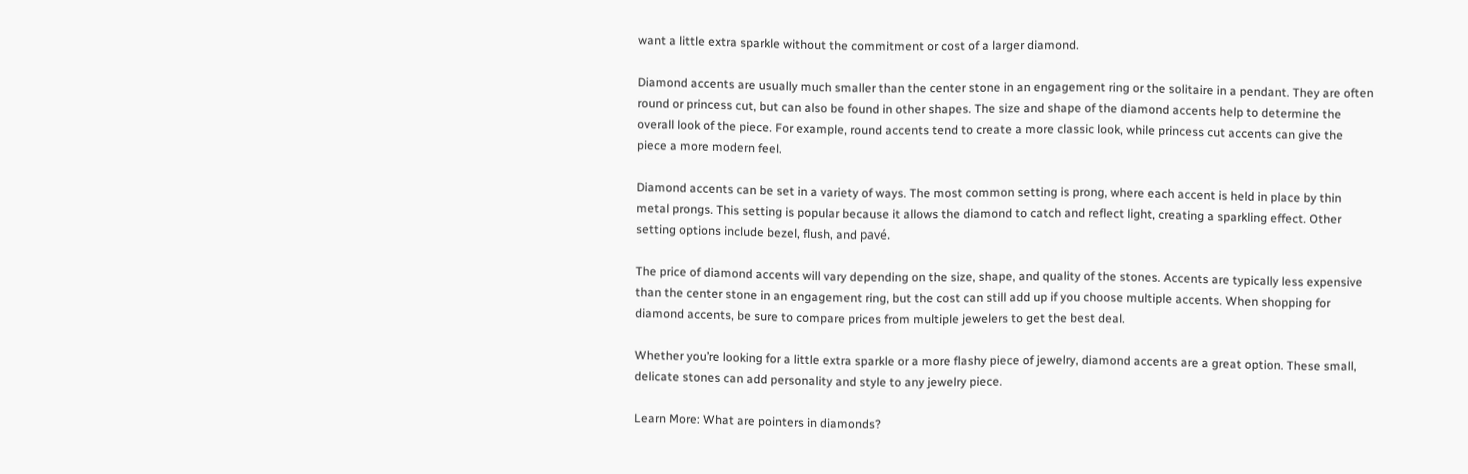want a little extra sparkle without the commitment or cost of a larger diamond.

Diamond accents are usually much smaller than the center stone in an engagement ring or the solitaire in a pendant. They are often round or princess cut, but can also be found in other shapes. The size and shape of the diamond accents help to determine the overall look of the piece. For example, round accents tend to create a more classic look, while princess cut accents can give the piece a more modern feel.

Diamond accents can be set in a variety of ways. The most common setting is prong, where each accent is held in place by thin metal prongs. This setting is popular because it allows the diamond to catch and reflect light, creating a sparkling effect. Other setting options include bezel, flush, and pavé.

The price of diamond accents will vary depending on the size, shape, and quality of the stones. Accents are typically less expensive than the center stone in an engagement ring, but the cost can still add up if you choose multiple accents. When shopping for diamond accents, be sure to compare prices from multiple jewelers to get the best deal.

Whether you’re looking for a little extra sparkle or a more flashy piece of jewelry, diamond accents are a great option. These small, delicate stones can add personality and style to any jewelry piece.

Learn More: What are pointers in diamonds?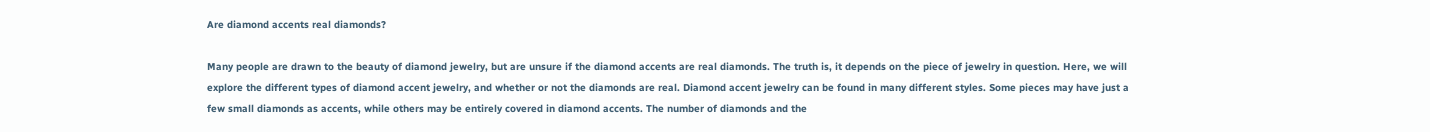Are diamond accents real diamonds?

Many people are drawn to the beauty of diamond jewelry, but are unsure if the diamond accents are real diamonds. The truth is, it depends on the piece of jewelry in question. Here, we will explore the different types of diamond accent jewelry, and whether or not the diamonds are real. Diamond accent jewelry can be found in many different styles. Some pieces may have just a few small diamonds as accents, while others may be entirely covered in diamond accents. The number of diamonds and the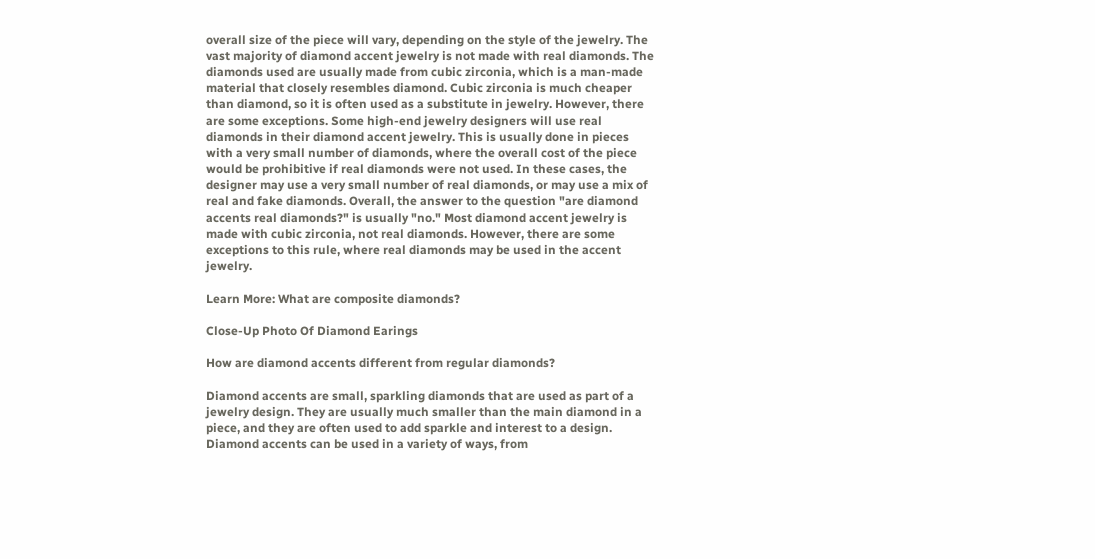overall size of the piece will vary, depending on the style of the jewelry. The vast majority of diamond accent jewelry is not made with real diamonds. The diamonds used are usually made from cubic zirconia, which is a man-made material that closely resembles diamond. Cubic zirconia is much cheaper than diamond, so it is often used as a substitute in jewelry. However, there are some exceptions. Some high-end jewelry designers will use real diamonds in their diamond accent jewelry. This is usually done in pieces with a very small number of diamonds, where the overall cost of the piece would be prohibitive if real diamonds were not used. In these cases, the designer may use a very small number of real diamonds, or may use a mix of real and fake diamonds. Overall, the answer to the question "are diamond accents real diamonds?" is usually "no." Most diamond accent jewelry is made with cubic zirconia, not real diamonds. However, there are some exceptions to this rule, where real diamonds may be used in the accent jewelry.

Learn More: What are composite diamonds?

Close-Up Photo Of Diamond Earings

How are diamond accents different from regular diamonds?

Diamond accents are small, sparkling diamonds that are used as part of a jewelry design. They are usually much smaller than the main diamond in a piece, and they are often used to add sparkle and interest to a design. Diamond accents can be used in a variety of ways, from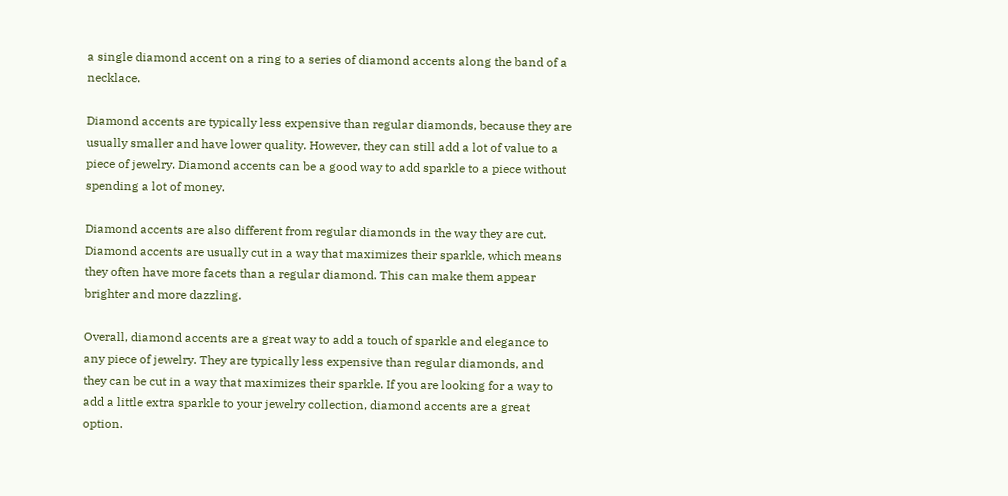a single diamond accent on a ring to a series of diamond accents along the band of a necklace.

Diamond accents are typically less expensive than regular diamonds, because they are usually smaller and have lower quality. However, they can still add a lot of value to a piece of jewelry. Diamond accents can be a good way to add sparkle to a piece without spending a lot of money.

Diamond accents are also different from regular diamonds in the way they are cut. Diamond accents are usually cut in a way that maximizes their sparkle, which means they often have more facets than a regular diamond. This can make them appear brighter and more dazzling.

Overall, diamond accents are a great way to add a touch of sparkle and elegance to any piece of jewelry. They are typically less expensive than regular diamonds, and they can be cut in a way that maximizes their sparkle. If you are looking for a way to add a little extra sparkle to your jewelry collection, diamond accents are a great option.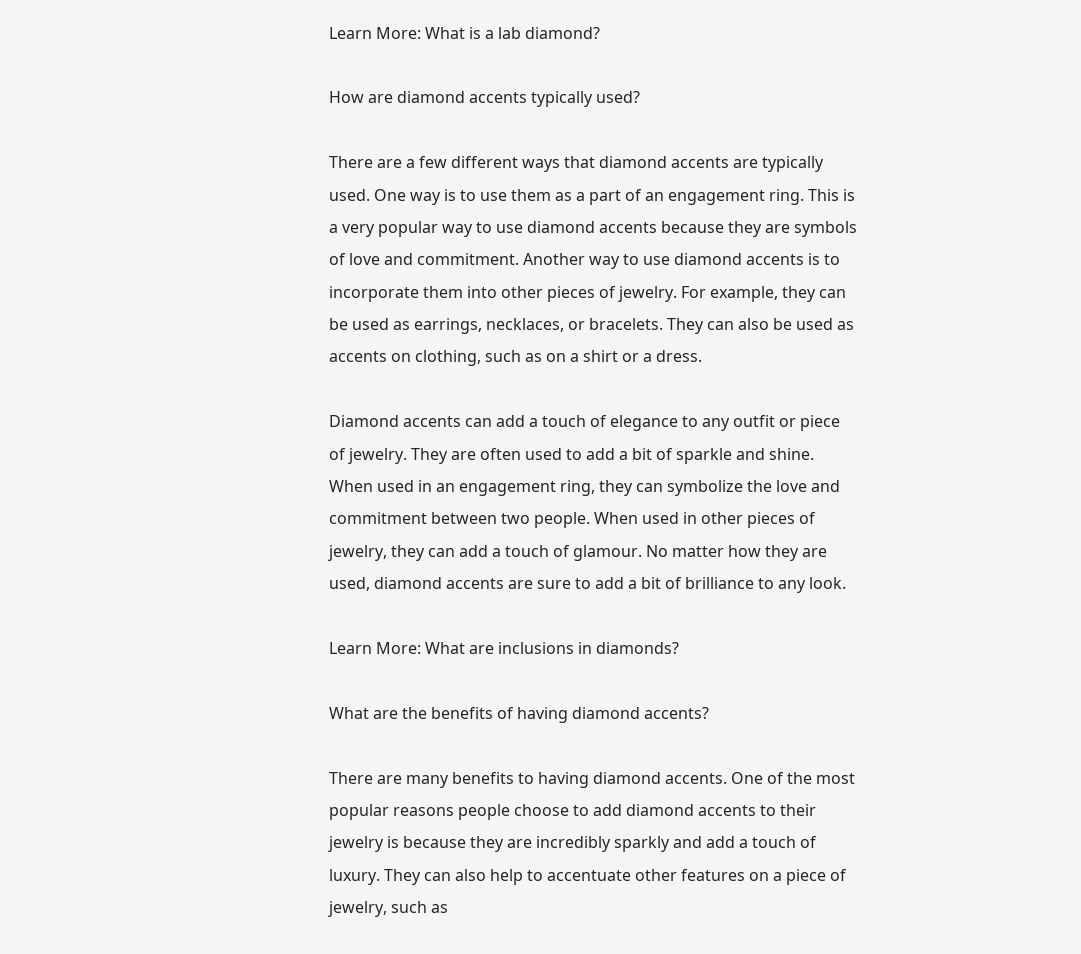Learn More: What is a lab diamond?

How are diamond accents typically used?

There are a few different ways that diamond accents are typically used. One way is to use them as a part of an engagement ring. This is a very popular way to use diamond accents because they are symbols of love and commitment. Another way to use diamond accents is to incorporate them into other pieces of jewelry. For example, they can be used as earrings, necklaces, or bracelets. They can also be used as accents on clothing, such as on a shirt or a dress.

Diamond accents can add a touch of elegance to any outfit or piece of jewelry. They are often used to add a bit of sparkle and shine. When used in an engagement ring, they can symbolize the love and commitment between two people. When used in other pieces of jewelry, they can add a touch of glamour. No matter how they are used, diamond accents are sure to add a bit of brilliance to any look.

Learn More: What are inclusions in diamonds?

What are the benefits of having diamond accents?

There are many benefits to having diamond accents. One of the most popular reasons people choose to add diamond accents to their jewelry is because they are incredibly sparkly and add a touch of luxury. They can also help to accentuate other features on a piece of jewelry, such as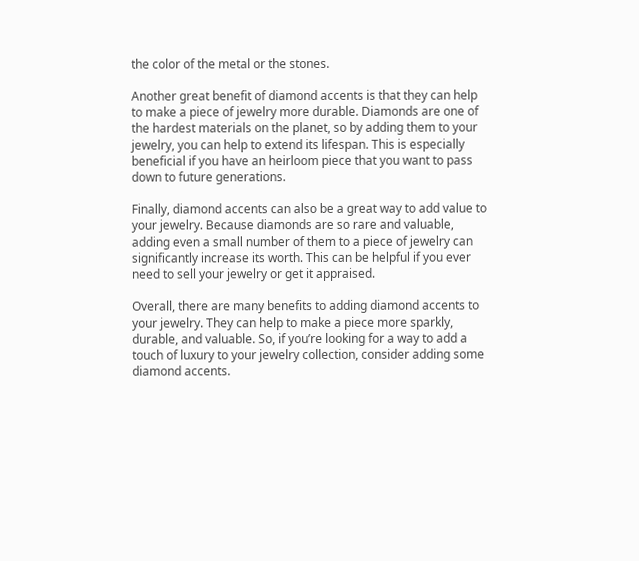the color of the metal or the stones.

Another great benefit of diamond accents is that they can help to make a piece of jewelry more durable. Diamonds are one of the hardest materials on the planet, so by adding them to your jewelry, you can help to extend its lifespan. This is especially beneficial if you have an heirloom piece that you want to pass down to future generations.

Finally, diamond accents can also be a great way to add value to your jewelry. Because diamonds are so rare and valuable, adding even a small number of them to a piece of jewelry can significantly increase its worth. This can be helpful if you ever need to sell your jewelry or get it appraised.

Overall, there are many benefits to adding diamond accents to your jewelry. They can help to make a piece more sparkly, durable, and valuable. So, if you’re looking for a way to add a touch of luxury to your jewelry collection, consider adding some diamond accents.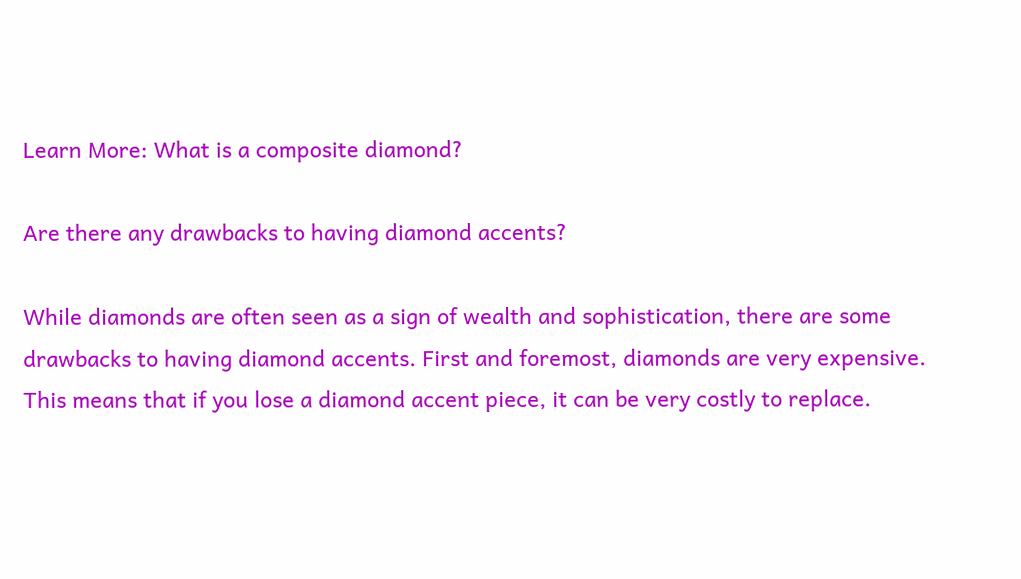Learn More: What is a composite diamond?

Are there any drawbacks to having diamond accents?

While diamonds are often seen as a sign of wealth and sophistication, there are some drawbacks to having diamond accents. First and foremost, diamonds are very expensive. This means that if you lose a diamond accent piece, it can be very costly to replace.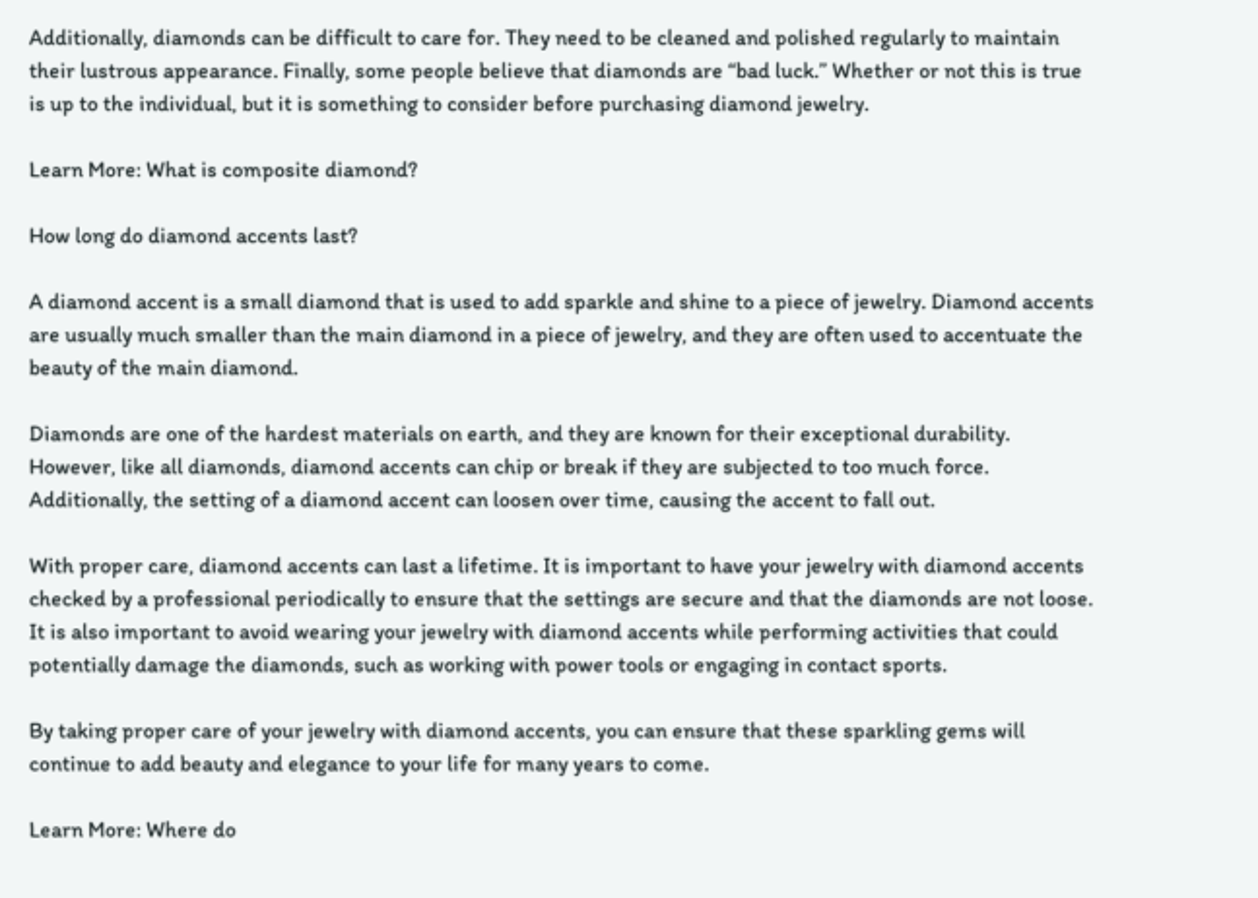Additionally, diamonds can be difficult to care for. They need to be cleaned and polished regularly to maintain their lustrous appearance. Finally, some people believe that diamonds are “bad luck.” Whether or not this is true is up to the individual, but it is something to consider before purchasing diamond jewelry.

Learn More: What is composite diamond?

How long do diamond accents last?

A diamond accent is a small diamond that is used to add sparkle and shine to a piece of jewelry. Diamond accents are usually much smaller than the main diamond in a piece of jewelry, and they are often used to accentuate the beauty of the main diamond.

Diamonds are one of the hardest materials on earth, and they are known for their exceptional durability. However, like all diamonds, diamond accents can chip or break if they are subjected to too much force. Additionally, the setting of a diamond accent can loosen over time, causing the accent to fall out.

With proper care, diamond accents can last a lifetime. It is important to have your jewelry with diamond accents checked by a professional periodically to ensure that the settings are secure and that the diamonds are not loose. It is also important to avoid wearing your jewelry with diamond accents while performing activities that could potentially damage the diamonds, such as working with power tools or engaging in contact sports.

By taking proper care of your jewelry with diamond accents, you can ensure that these sparkling gems will continue to add beauty and elegance to your life for many years to come.

Learn More: Where do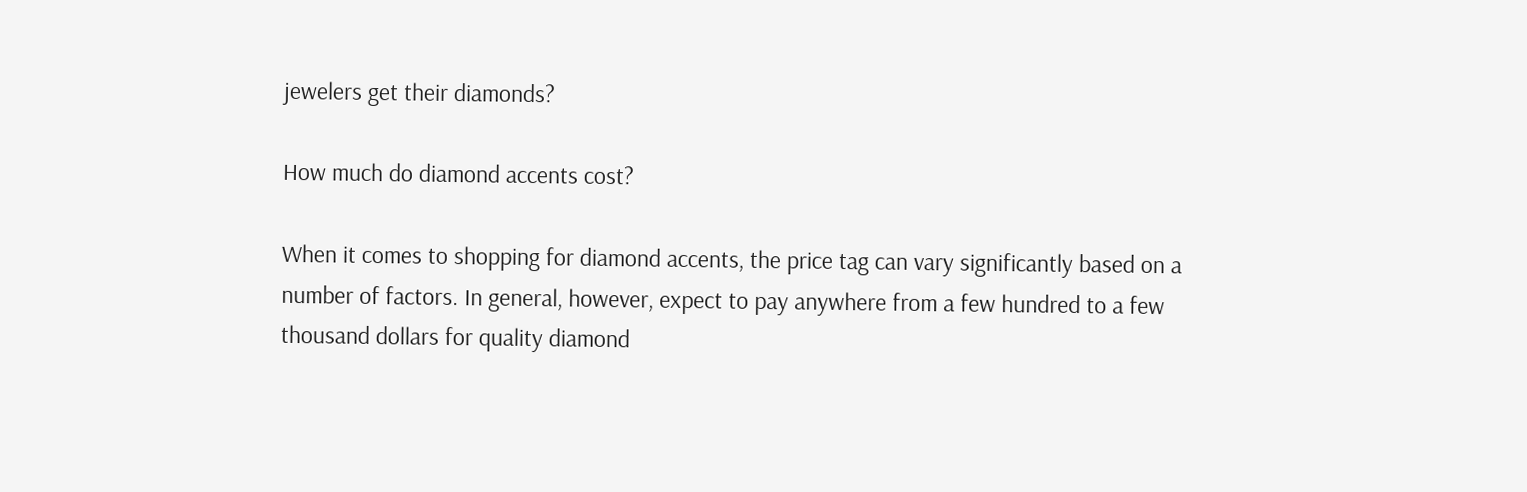jewelers get their diamonds?

How much do diamond accents cost?

When it comes to shopping for diamond accents, the price tag can vary significantly based on a number of factors. In general, however, expect to pay anywhere from a few hundred to a few thousand dollars for quality diamond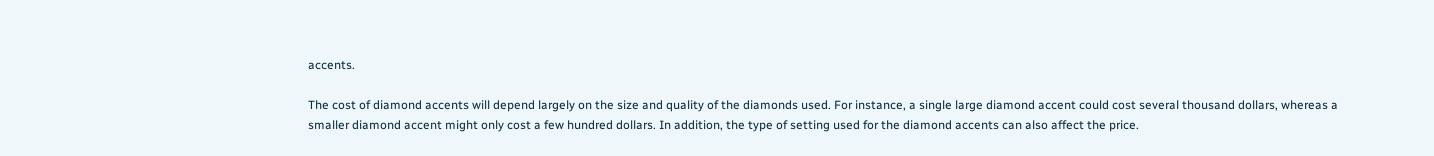accents.

The cost of diamond accents will depend largely on the size and quality of the diamonds used. For instance, a single large diamond accent could cost several thousand dollars, whereas a smaller diamond accent might only cost a few hundred dollars. In addition, the type of setting used for the diamond accents can also affect the price.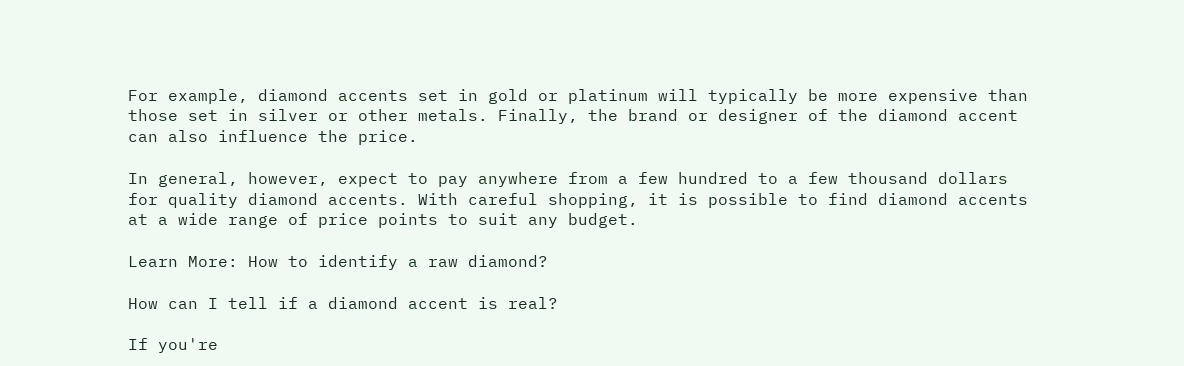For example, diamond accents set in gold or platinum will typically be more expensive than those set in silver or other metals. Finally, the brand or designer of the diamond accent can also influence the price.

In general, however, expect to pay anywhere from a few hundred to a few thousand dollars for quality diamond accents. With careful shopping, it is possible to find diamond accents at a wide range of price points to suit any budget.

Learn More: How to identify a raw diamond?

How can I tell if a diamond accent is real?

If you're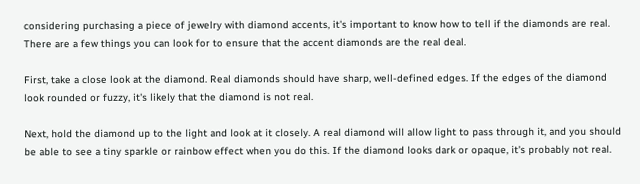considering purchasing a piece of jewelry with diamond accents, it's important to know how to tell if the diamonds are real. There are a few things you can look for to ensure that the accent diamonds are the real deal.

First, take a close look at the diamond. Real diamonds should have sharp, well-defined edges. If the edges of the diamond look rounded or fuzzy, it's likely that the diamond is not real.

Next, hold the diamond up to the light and look at it closely. A real diamond will allow light to pass through it, and you should be able to see a tiny sparkle or rainbow effect when you do this. If the diamond looks dark or opaque, it's probably not real.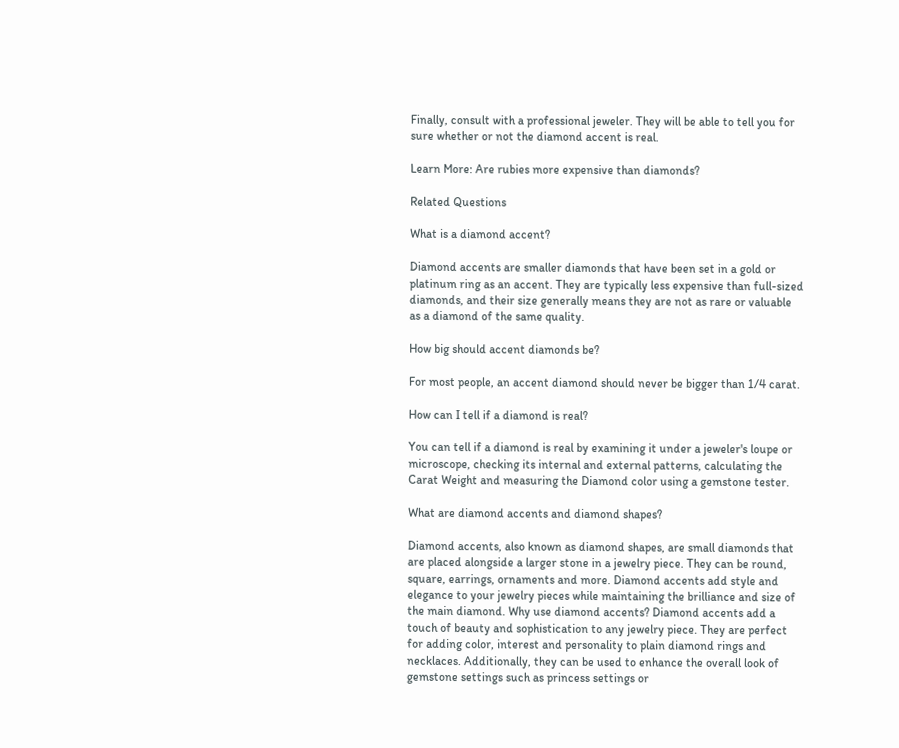Finally, consult with a professional jeweler. They will be able to tell you for sure whether or not the diamond accent is real.

Learn More: Are rubies more expensive than diamonds?

Related Questions

What is a diamond accent?

Diamond accents are smaller diamonds that have been set in a gold or platinum ring as an accent. They are typically less expensive than full-sized diamonds, and their size generally means they are not as rare or valuable as a diamond of the same quality.

How big should accent diamonds be?

For most people, an accent diamond should never be bigger than 1/4 carat.

How can I tell if a diamond is real?

You can tell if a diamond is real by examining it under a jeweler's loupe or microscope, checking its internal and external patterns, calculating the Carat Weight and measuring the Diamond color using a gemstone tester.

What are diamond accents and diamond shapes?

Diamond accents, also known as diamond shapes, are small diamonds that are placed alongside a larger stone in a jewelry piece. They can be round, square, earrings, ornaments and more. Diamond accents add style and elegance to your jewelry pieces while maintaining the brilliance and size of the main diamond. Why use diamond accents? Diamond accents add a touch of beauty and sophistication to any jewelry piece. They are perfect for adding color, interest and personality to plain diamond rings and necklaces. Additionally, they can be used to enhance the overall look of gemstone settings such as princess settings or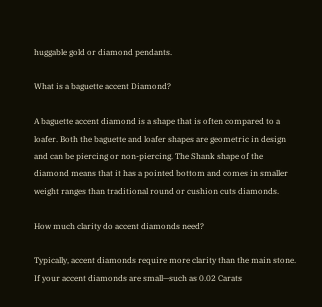huggable gold or diamond pendants.

What is a baguette accent Diamond?

A baguette accent diamond is a shape that is often compared to a loafer. Both the baguette and loafer shapes are geometric in design and can be piercing or non-piercing. The Shank shape of the diamond means that it has a pointed bottom and comes in smaller weight ranges than traditional round or cushion cuts diamonds.

How much clarity do accent diamonds need?

Typically, accent diamonds require more clarity than the main stone. If your accent diamonds are small—such as 0.02 Carats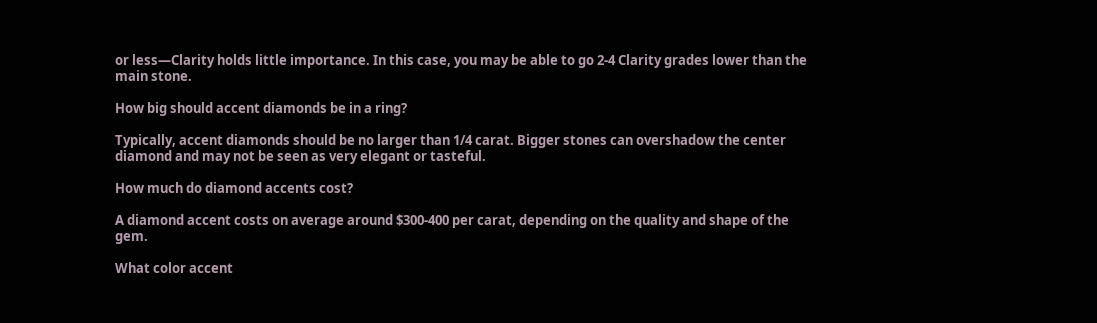or less—Clarity holds little importance. In this case, you may be able to go 2-4 Clarity grades lower than the main stone.

How big should accent diamonds be in a ring?

Typically, accent diamonds should be no larger than 1/4 carat. Bigger stones can overshadow the center diamond and may not be seen as very elegant or tasteful.

How much do diamond accents cost?

A diamond accent costs on average around $300-400 per carat, depending on the quality and shape of the gem.

What color accent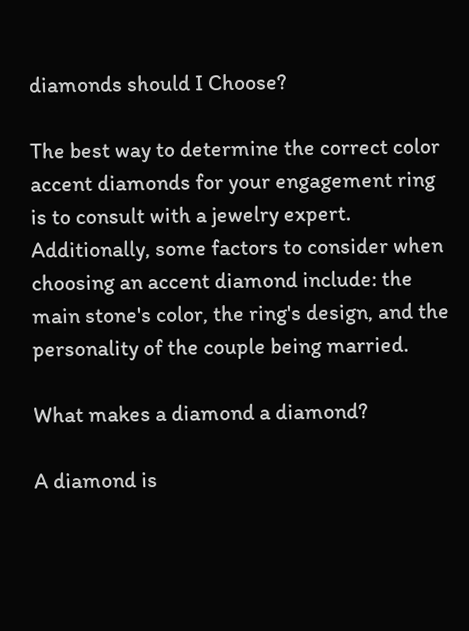diamonds should I Choose?

The best way to determine the correct color accent diamonds for your engagement ring is to consult with a jewelry expert. Additionally, some factors to consider when choosing an accent diamond include: the main stone's color, the ring's design, and the personality of the couple being married.

What makes a diamond a diamond?

A diamond is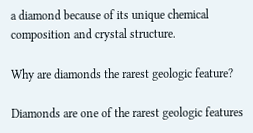a diamond because of its unique chemical composition and crystal structure.

Why are diamonds the rarest geologic feature?

Diamonds are one of the rarest geologic features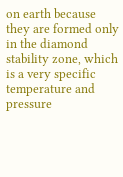on earth because they are formed only in the diamond stability zone, which is a very specific temperature and pressure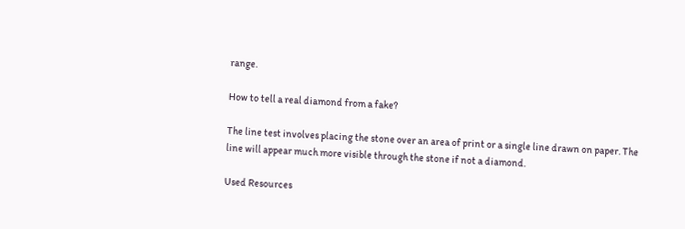range.

How to tell a real diamond from a fake?

The line test involves placing the stone over an area of print or a single line drawn on paper. The line will appear much more visible through the stone if not a diamond.

Used Resources